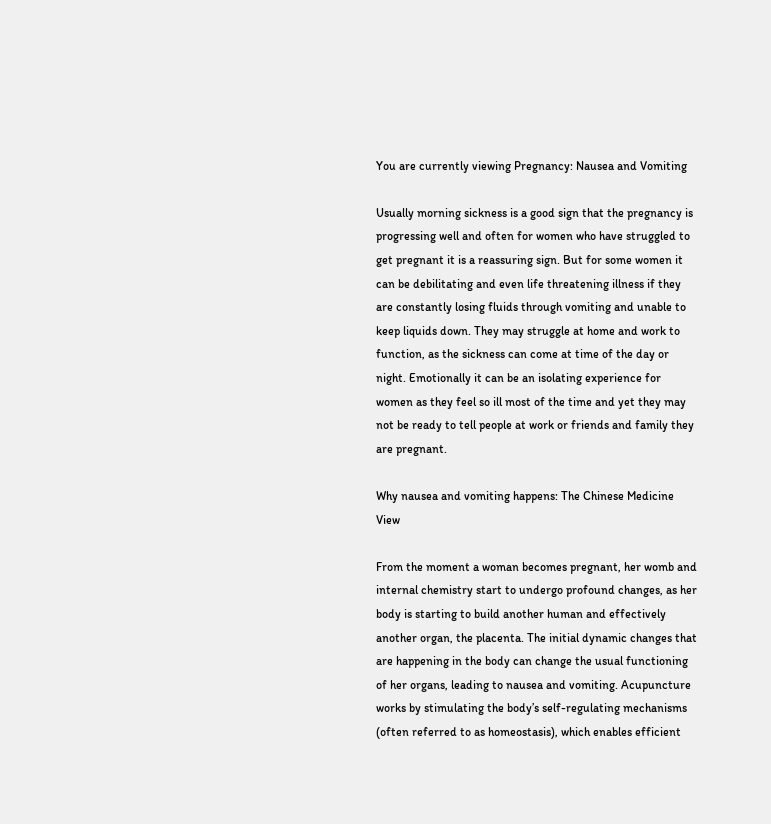You are currently viewing Pregnancy: Nausea and Vomiting

Usually morning sickness is a good sign that the pregnancy is progressing well and often for women who have struggled to get pregnant it is a reassuring sign. But for some women it can be debilitating and even life threatening illness if they are constantly losing fluids through vomiting and unable to keep liquids down. They may struggle at home and work to function, as the sickness can come at time of the day or night. Emotionally it can be an isolating experience for women as they feel so ill most of the time and yet they may not be ready to tell people at work or friends and family they are pregnant.

Why nausea and vomiting happens: The Chinese Medicine View

From the moment a woman becomes pregnant, her womb and internal chemistry start to undergo profound changes, as her body is starting to build another human and effectively another organ, the placenta. The initial dynamic changes that are happening in the body can change the usual functioning of her organs, leading to nausea and vomiting. Acupuncture works by stimulating the body’s self-regulating mechanisms (often referred to as homeostasis), which enables efficient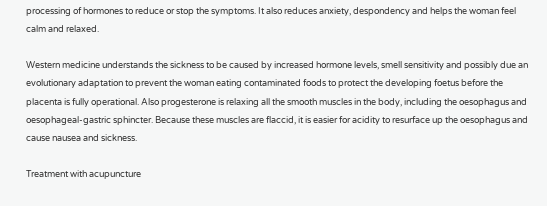processing of hormones to reduce or stop the symptoms. It also reduces anxiety, despondency and helps the woman feel calm and relaxed.

Western medicine understands the sickness to be caused by increased hormone levels, smell sensitivity and possibly due an evolutionary adaptation to prevent the woman eating contaminated foods to protect the developing foetus before the placenta is fully operational. Also progesterone is relaxing all the smooth muscles in the body, including the oesophagus and oesophageal-gastric sphincter. Because these muscles are flaccid, it is easier for acidity to resurface up the oesophagus and cause nausea and sickness.

Treatment with acupuncture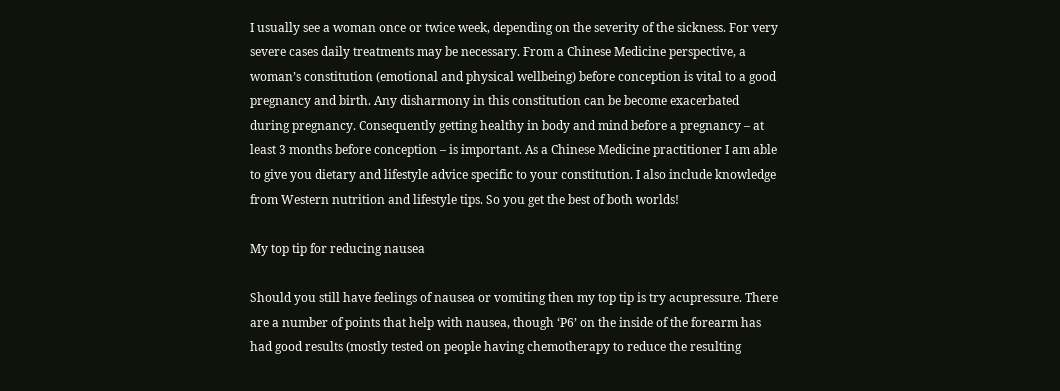I usually see a woman once or twice week, depending on the severity of the sickness. For very severe cases daily treatments may be necessary. From a Chinese Medicine perspective, a woman’s constitution (emotional and physical wellbeing) before conception is vital to a good pregnancy and birth. Any disharmony in this constitution can be become exacerbated during pregnancy. Consequently getting healthy in body and mind before a pregnancy – at least 3 months before conception – is important. As a Chinese Medicine practitioner I am able to give you dietary and lifestyle advice specific to your constitution. I also include knowledge from Western nutrition and lifestyle tips. So you get the best of both worlds!

My top tip for reducing nausea

Should you still have feelings of nausea or vomiting then my top tip is try acupressure. There are a number of points that help with nausea, though ‘P6’ on the inside of the forearm has had good results (mostly tested on people having chemotherapy to reduce the resulting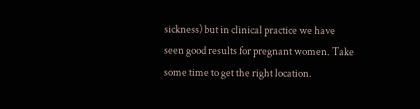sickness) but in clinical practice we have seen good results for pregnant women. Take some time to get the right location.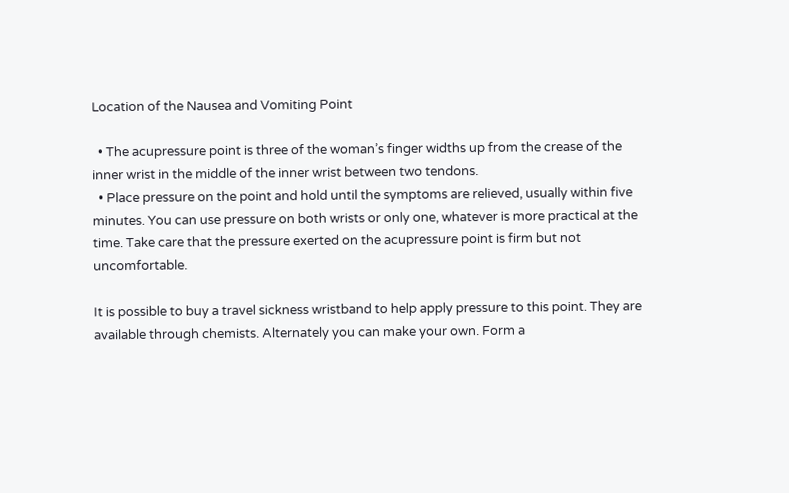Location of the Nausea and Vomiting Point

  • The acupressure point is three of the woman’s finger widths up from the crease of the inner wrist in the middle of the inner wrist between two tendons.
  • Place pressure on the point and hold until the symptoms are relieved, usually within five minutes. You can use pressure on both wrists or only one, whatever is more practical at the time. Take care that the pressure exerted on the acupressure point is firm but not uncomfortable.

It is possible to buy a travel sickness wristband to help apply pressure to this point. They are available through chemists. Alternately you can make your own. Form a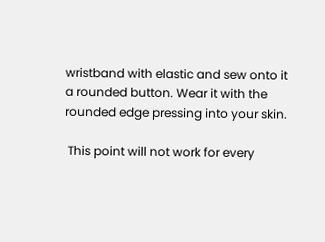wristband with elastic and sew onto it a rounded button. Wear it with the rounded edge pressing into your skin.

 This point will not work for every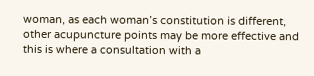woman, as each woman’s constitution is different, other acupuncture points may be more effective and this is where a consultation with a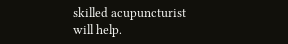skilled acupuncturist will help.